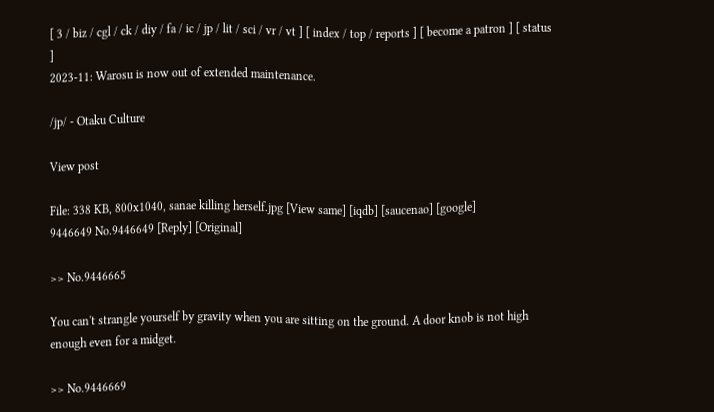[ 3 / biz / cgl / ck / diy / fa / ic / jp / lit / sci / vr / vt ] [ index / top / reports ] [ become a patron ] [ status ]
2023-11: Warosu is now out of extended maintenance.

/jp/ - Otaku Culture

View post

File: 338 KB, 800x1040, sanae killing herself.jpg [View same] [iqdb] [saucenao] [google]
9446649 No.9446649 [Reply] [Original]

>> No.9446665

You can't strangle yourself by gravity when you are sitting on the ground. A door knob is not high enough even for a midget.

>> No.9446669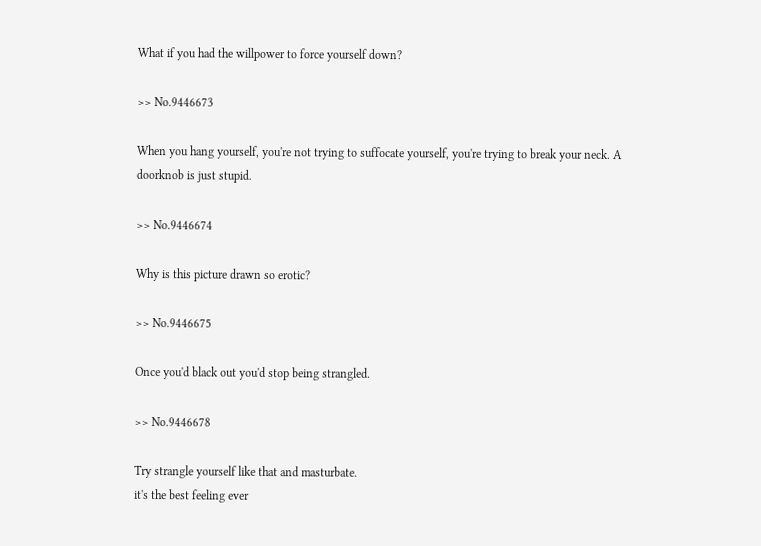What if you had the willpower to force yourself down?

>> No.9446673

When you hang yourself, you're not trying to suffocate yourself, you're trying to break your neck. A doorknob is just stupid.

>> No.9446674

Why is this picture drawn so erotic?

>> No.9446675

Once you'd black out you'd stop being strangled.

>> No.9446678

Try strangle yourself like that and masturbate.
it's the best feeling ever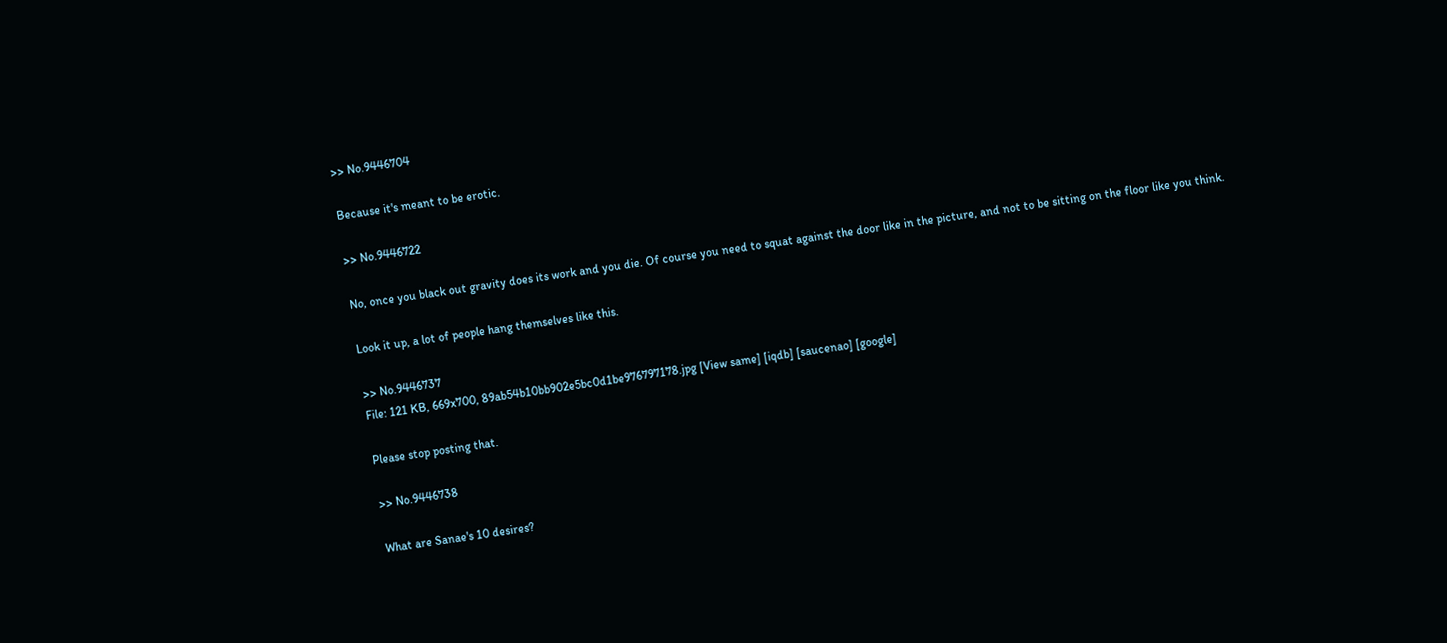>> No.9446704

Because it's meant to be erotic.

>> No.9446722

No, once you black out gravity does its work and you die. Of course you need to squat against the door like in the picture, and not to be sitting on the floor like you think.

Look it up, a lot of people hang themselves like this.

>> No.9446737
File: 121 KB, 669x700, 89ab54b10bb902e5bc0d1be976797178.jpg [View same] [iqdb] [saucenao] [google]

Please stop posting that.

>> No.9446738

What are Sanae's 10 desires?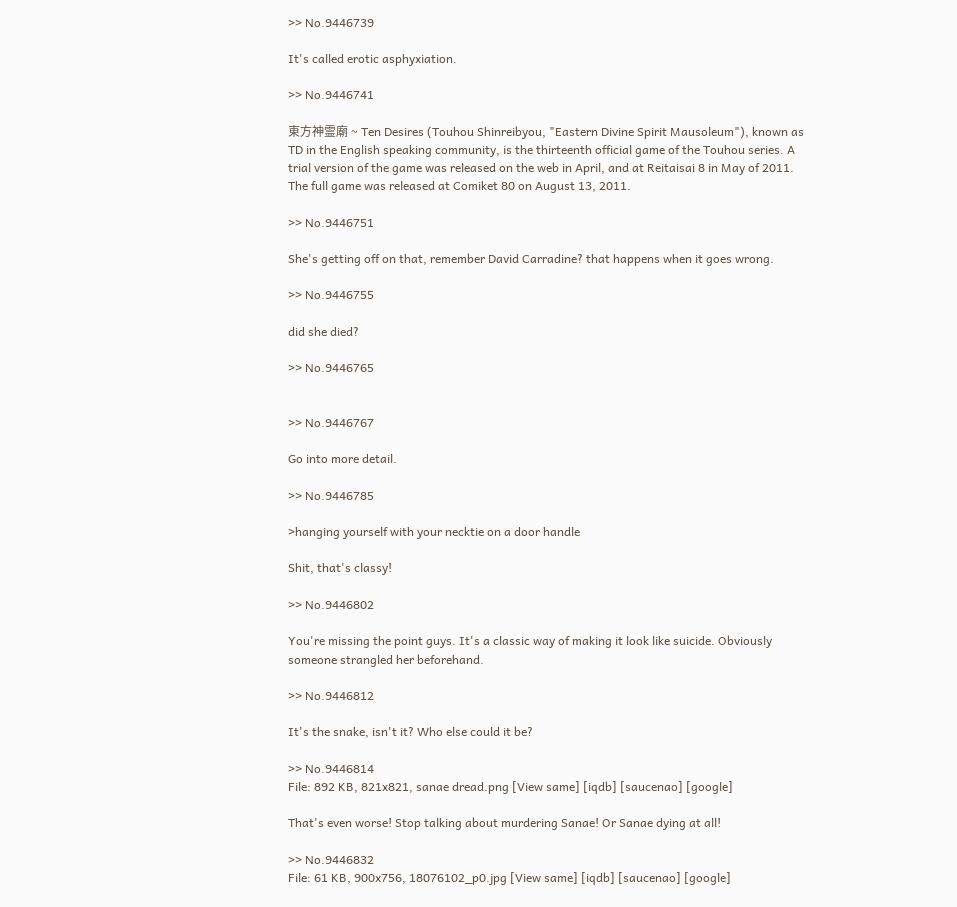>> No.9446739

It's called erotic asphyxiation.

>> No.9446741

東方神霊廟 ~ Ten Desires (Touhou Shinreibyou, "Eastern Divine Spirit Mausoleum"), known as TD in the English speaking community, is the thirteenth official game of the Touhou series. A trial version of the game was released on the web in April, and at Reitaisai 8 in May of 2011. The full game was released at Comiket 80 on August 13, 2011.

>> No.9446751

She's getting off on that, remember David Carradine? that happens when it goes wrong.

>> No.9446755

did she died?

>> No.9446765


>> No.9446767

Go into more detail.

>> No.9446785

>hanging yourself with your necktie on a door handle

Shit, that's classy!

>> No.9446802

You're missing the point guys. It's a classic way of making it look like suicide. Obviously someone strangled her beforehand.

>> No.9446812

It's the snake, isn't it? Who else could it be?

>> No.9446814
File: 892 KB, 821x821, sanae dread.png [View same] [iqdb] [saucenao] [google]

That's even worse! Stop talking about murdering Sanae! Or Sanae dying at all!

>> No.9446832
File: 61 KB, 900x756, 18076102_p0.jpg [View same] [iqdb] [saucenao] [google]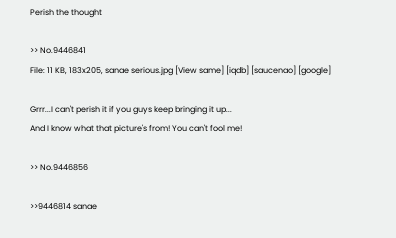Perish the thought

>> No.9446841
File: 11 KB, 183x205, sanae serious.jpg [View same] [iqdb] [saucenao] [google]

Grrr...I can't perish it if you guys keep bringing it up...
And I know what that picture's from! You can't fool me!

>> No.9446856

>>9446814 sanae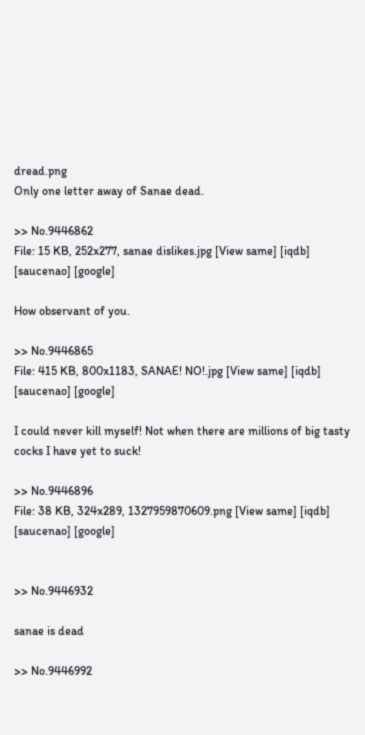dread.png
Only one letter away of Sanae dead.

>> No.9446862
File: 15 KB, 252x277, sanae dislikes.jpg [View same] [iqdb] [saucenao] [google]

How observant of you.

>> No.9446865
File: 415 KB, 800x1183, SANAE! NO!.jpg [View same] [iqdb] [saucenao] [google]

I could never kill myself! Not when there are millions of big tasty cocks I have yet to suck!

>> No.9446896
File: 38 KB, 324x289, 1327959870609.png [View same] [iqdb] [saucenao] [google]


>> No.9446932

sanae is dead

>> No.9446992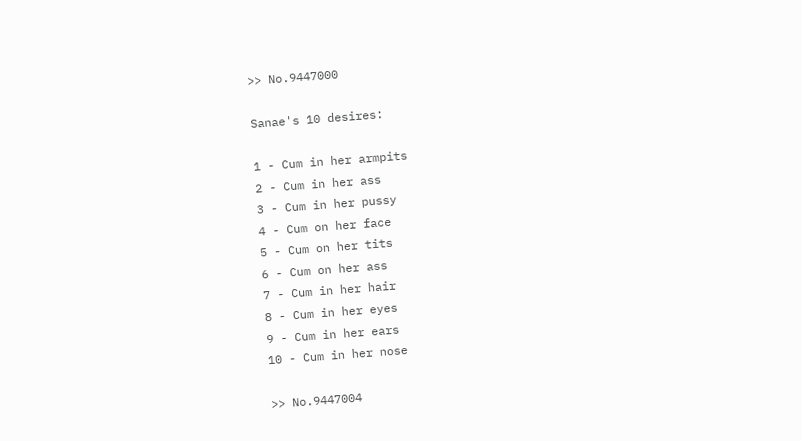>> No.9447000

Sanae's 10 desires:

1 - Cum in her armpits
2 - Cum in her ass
3 - Cum in her pussy
4 - Cum on her face
5 - Cum on her tits
6 - Cum on her ass
7 - Cum in her hair
8 - Cum in her eyes
9 - Cum in her ears
10 - Cum in her nose

>> No.9447004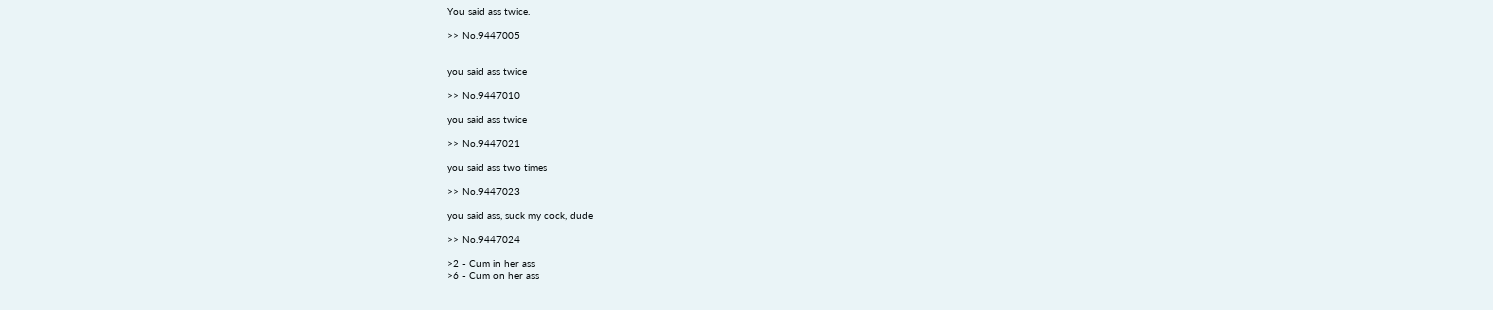You said ass twice.

>> No.9447005


you said ass twice

>> No.9447010

you said ass twice

>> No.9447021

you said ass two times

>> No.9447023

you said ass, suck my cock, dude

>> No.9447024

>2 - Cum in her ass
>6 - Cum on her ass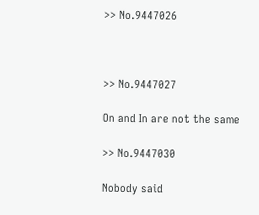>> No.9447026



>> No.9447027

On and In are not the same

>> No.9447030

Nobody said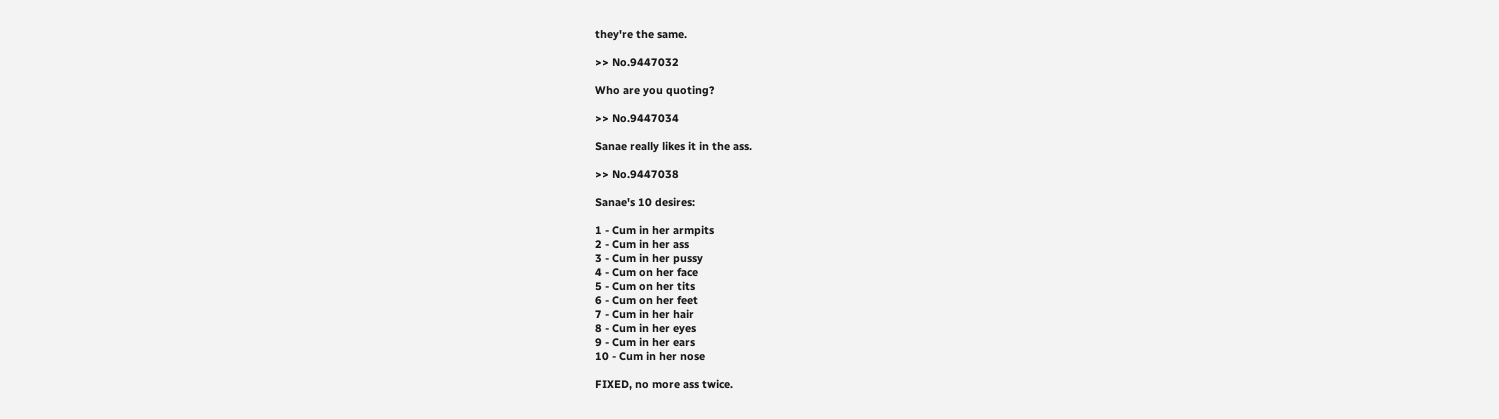they're the same.

>> No.9447032

Who are you quoting?

>> No.9447034

Sanae really likes it in the ass.

>> No.9447038

Sanae's 10 desires:

1 - Cum in her armpits
2 - Cum in her ass
3 - Cum in her pussy
4 - Cum on her face
5 - Cum on her tits
6 - Cum on her feet
7 - Cum in her hair
8 - Cum in her eyes
9 - Cum in her ears
10 - Cum in her nose

FIXED, no more ass twice.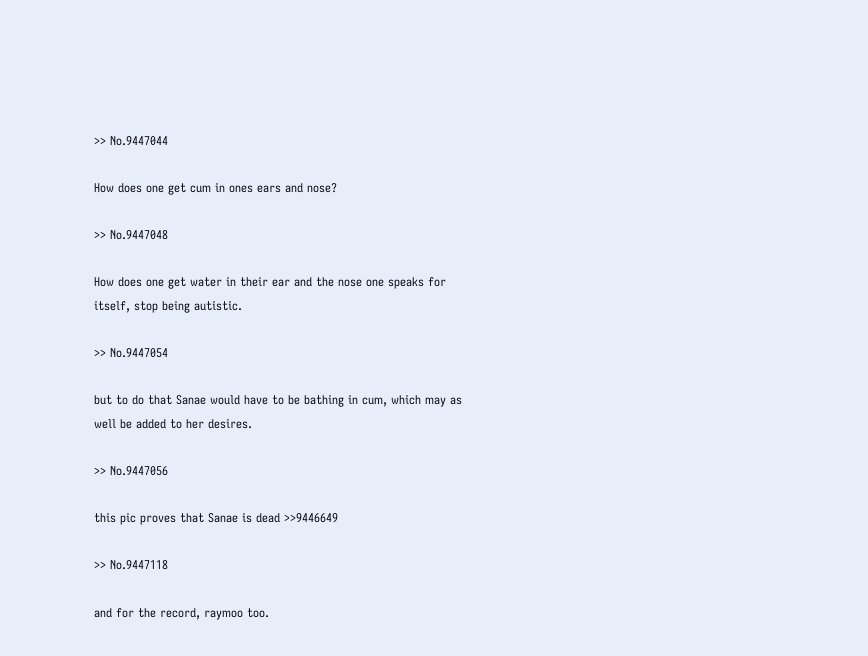>> No.9447044

How does one get cum in ones ears and nose?

>> No.9447048

How does one get water in their ear and the nose one speaks for itself, stop being autistic.

>> No.9447054

but to do that Sanae would have to be bathing in cum, which may as well be added to her desires.

>> No.9447056

this pic proves that Sanae is dead >>9446649

>> No.9447118

and for the record, raymoo too.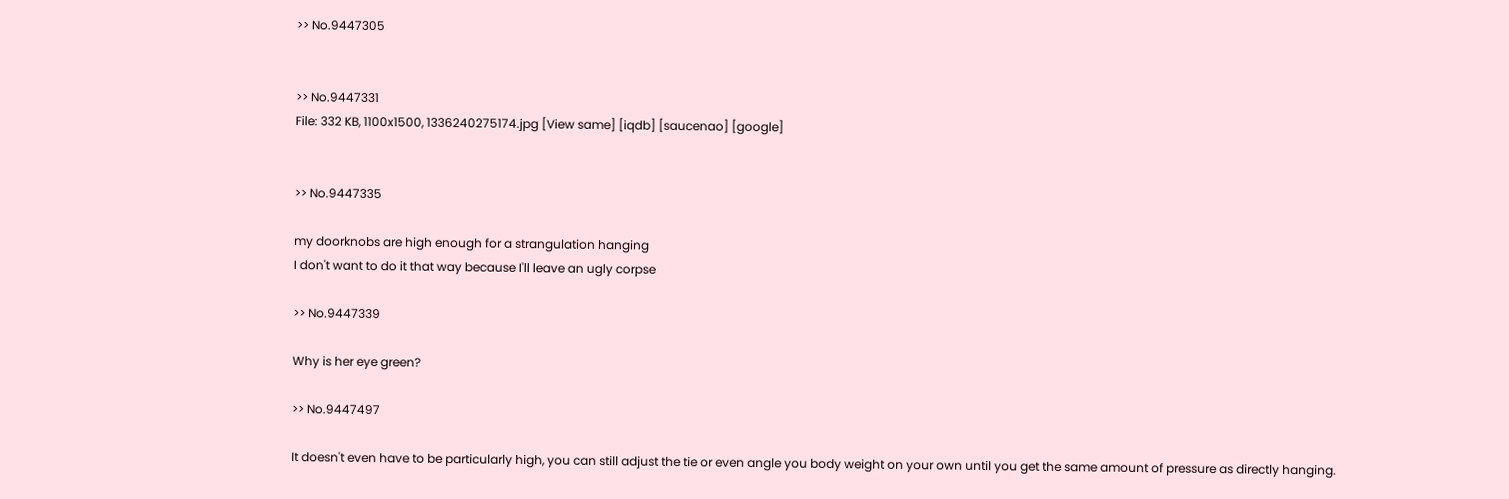>> No.9447305


>> No.9447331
File: 332 KB, 1100x1500, 1336240275174.jpg [View same] [iqdb] [saucenao] [google]


>> No.9447335

my doorknobs are high enough for a strangulation hanging
I don't want to do it that way because I'll leave an ugly corpse

>> No.9447339

Why is her eye green?

>> No.9447497

It doesn't even have to be particularly high, you can still adjust the tie or even angle you body weight on your own until you get the same amount of pressure as directly hanging.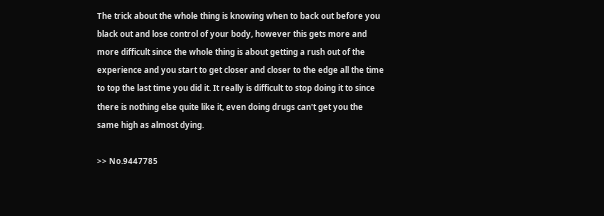The trick about the whole thing is knowing when to back out before you black out and lose control of your body, however this gets more and more difficult since the whole thing is about getting a rush out of the experience and you start to get closer and closer to the edge all the time to top the last time you did it. It really is difficult to stop doing it to since there is nothing else quite like it, even doing drugs can't get you the same high as almost dying.

>> No.9447785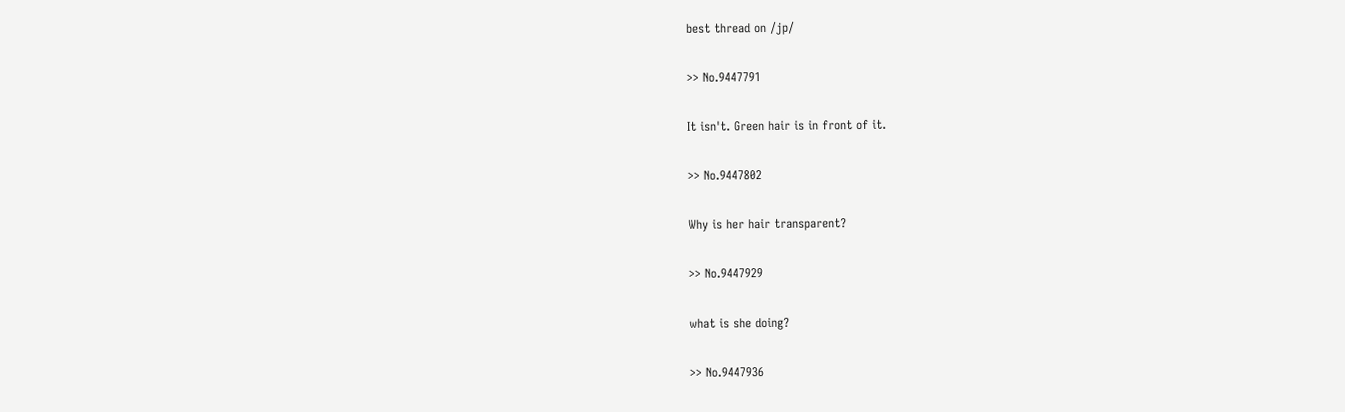best thread on /jp/

>> No.9447791

It isn't. Green hair is in front of it.

>> No.9447802

Why is her hair transparent?

>> No.9447929

what is she doing?

>> No.9447936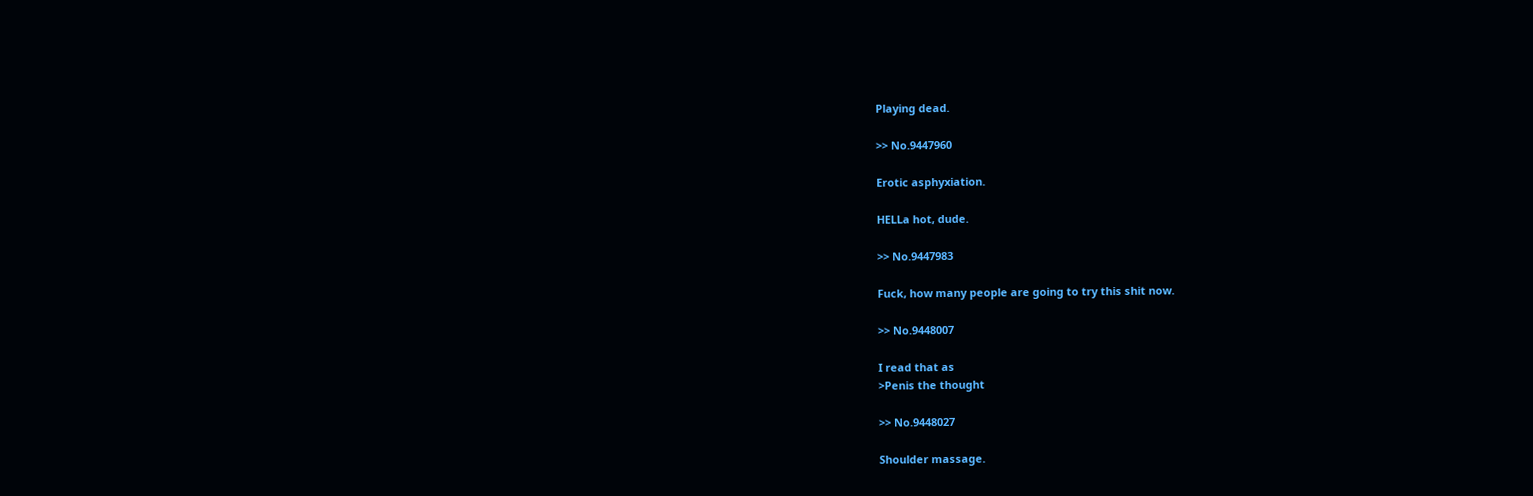Playing dead.

>> No.9447960

Erotic asphyxiation.

HELLa hot, dude.

>> No.9447983

Fuck, how many people are going to try this shit now.

>> No.9448007

I read that as
>Penis the thought

>> No.9448027

Shoulder massage.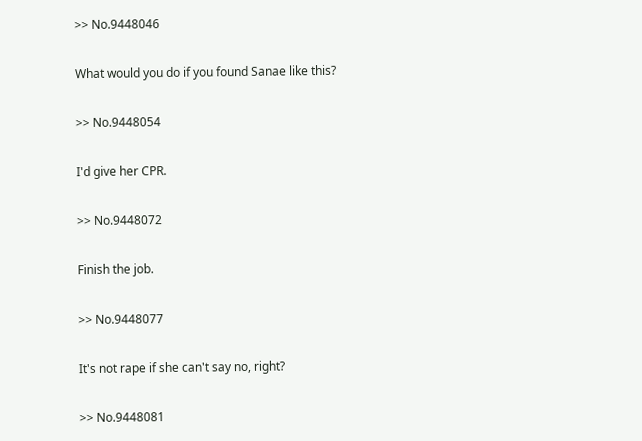>> No.9448046

What would you do if you found Sanae like this?

>> No.9448054

I'd give her CPR.

>> No.9448072

Finish the job.

>> No.9448077

It's not rape if she can't say no, right?

>> No.9448081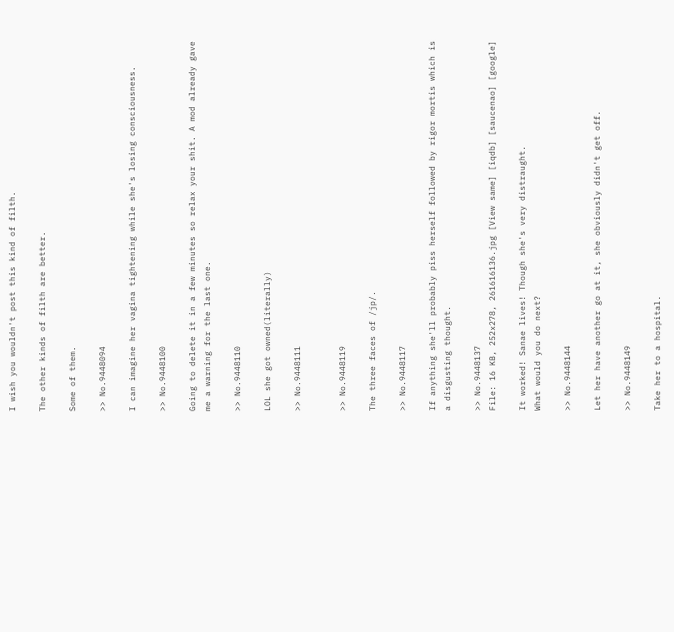I wish you wouldn't post this kind of filth.

The other kinds of filth are better.

Some of them.

>> No.9448094

I can imagine her vagina tightening while she's losing consciousness.

>> No.9448100

Going to delete it in a few minutes so relax your shit. A mod already gave me a warning for the last one.

>> No.9448110

LOL she got owned(literally)

>> No.9448111


>> No.9448119

The three faces of /jp/.

>> No.9448117

If anything she'll probably piss herself followed by rigor mortis which is a disgusting thought.

>> No.9448137
File: 16 KB, 252x278, 261616136.jpg [View same] [iqdb] [saucenao] [google]

It worked! Sanae lives! Though she's very distraught.
What would you do next?

>> No.9448144

Let her have another go at it, she obviously didn't get off.

>> No.9448149

Take her to a hospital.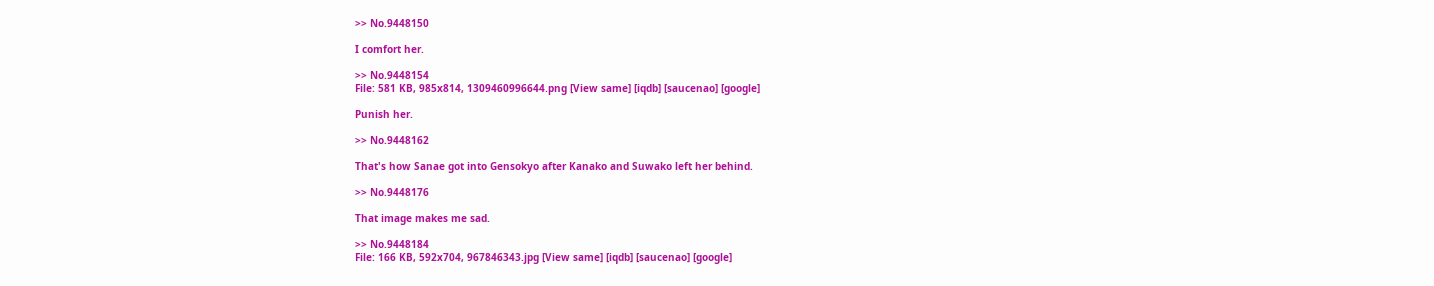>> No.9448150

I comfort her.

>> No.9448154
File: 581 KB, 985x814, 1309460996644.png [View same] [iqdb] [saucenao] [google]

Punish her.

>> No.9448162

That's how Sanae got into Gensokyo after Kanako and Suwako left her behind.

>> No.9448176

That image makes me sad.

>> No.9448184
File: 166 KB, 592x704, 967846343.jpg [View same] [iqdb] [saucenao] [google]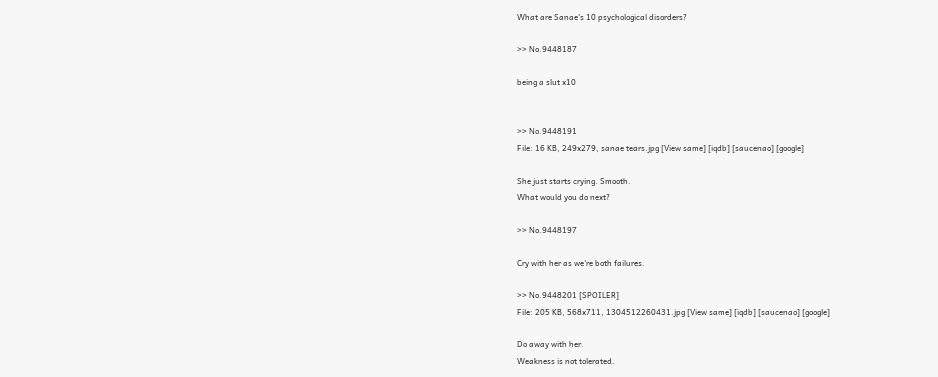What are Sanae's 10 psychological disorders?

>> No.9448187

being a slut x10


>> No.9448191
File: 16 KB, 249x279, sanae tears.jpg [View same] [iqdb] [saucenao] [google]

She just starts crying. Smooth.
What would you do next?

>> No.9448197

Cry with her as we're both failures.

>> No.9448201 [SPOILER]
File: 205 KB, 568x711, 1304512260431.jpg [View same] [iqdb] [saucenao] [google]

Do away with her.
Weakness is not tolerated.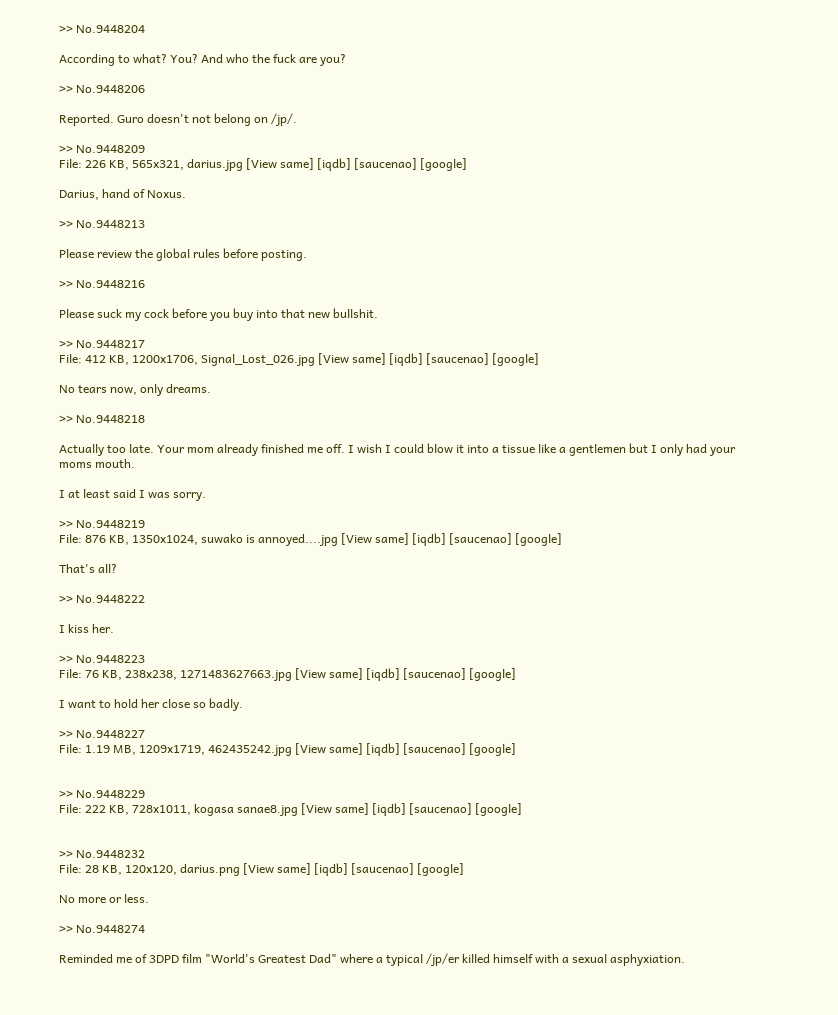>> No.9448204

According to what? You? And who the fuck are you?

>> No.9448206

Reported. Guro doesn't not belong on /jp/.

>> No.9448209
File: 226 KB, 565x321, darius.jpg [View same] [iqdb] [saucenao] [google]

Darius, hand of Noxus.

>> No.9448213

Please review the global rules before posting.

>> No.9448216

Please suck my cock before you buy into that new bullshit.

>> No.9448217
File: 412 KB, 1200x1706, Signal_Lost_026.jpg [View same] [iqdb] [saucenao] [google]

No tears now, only dreams.

>> No.9448218

Actually too late. Your mom already finished me off. I wish I could blow it into a tissue like a gentlemen but I only had your moms mouth.

I at least said I was sorry.

>> No.9448219
File: 876 KB, 1350x1024, suwako is annoyed....jpg [View same] [iqdb] [saucenao] [google]

That's all?

>> No.9448222

I kiss her.

>> No.9448223
File: 76 KB, 238x238, 1271483627663.jpg [View same] [iqdb] [saucenao] [google]

I want to hold her close so badly.

>> No.9448227
File: 1.19 MB, 1209x1719, 462435242.jpg [View same] [iqdb] [saucenao] [google]


>> No.9448229
File: 222 KB, 728x1011, kogasa sanae8.jpg [View same] [iqdb] [saucenao] [google]


>> No.9448232
File: 28 KB, 120x120, darius.png [View same] [iqdb] [saucenao] [google]

No more or less.

>> No.9448274

Reminded me of 3DPD film "World's Greatest Dad" where a typical /jp/er killed himself with a sexual asphyxiation.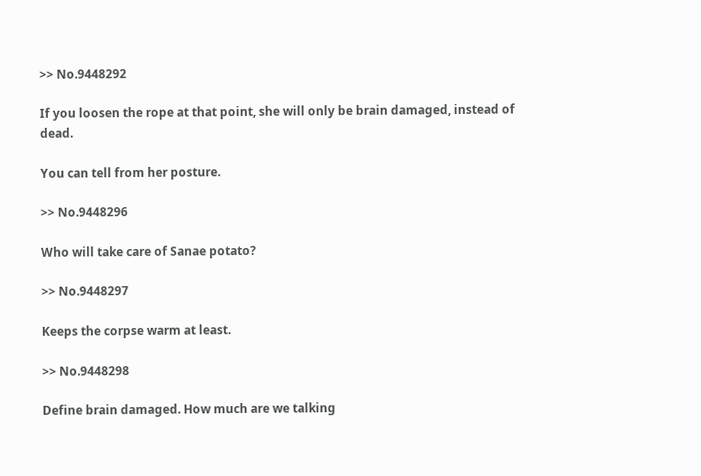>> No.9448292

If you loosen the rope at that point, she will only be brain damaged, instead of dead.

You can tell from her posture.

>> No.9448296

Who will take care of Sanae potato?

>> No.9448297

Keeps the corpse warm at least.

>> No.9448298

Define brain damaged. How much are we talking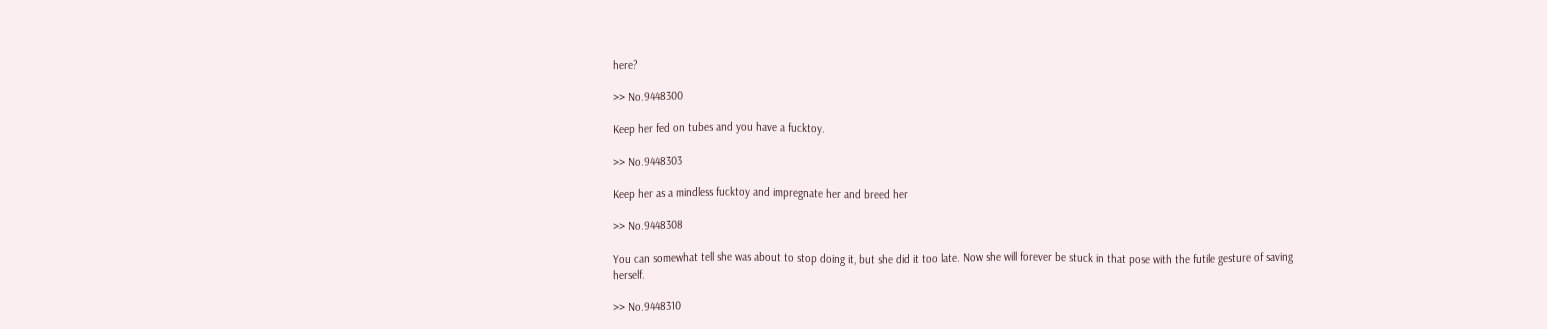here?

>> No.9448300

Keep her fed on tubes and you have a fucktoy.

>> No.9448303

Keep her as a mindless fucktoy and impregnate her and breed her

>> No.9448308

You can somewhat tell she was about to stop doing it, but she did it too late. Now she will forever be stuck in that pose with the futile gesture of saving herself.

>> No.9448310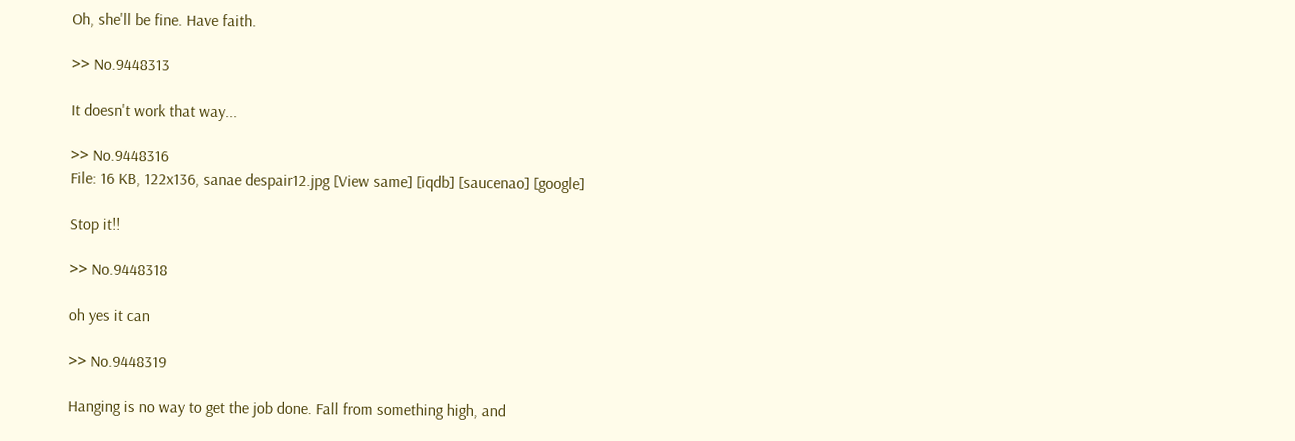Oh, she'll be fine. Have faith.

>> No.9448313

It doesn't work that way...

>> No.9448316
File: 16 KB, 122x136, sanae despair12.jpg [View same] [iqdb] [saucenao] [google]

Stop it!!

>> No.9448318

oh yes it can

>> No.9448319

Hanging is no way to get the job done. Fall from something high, and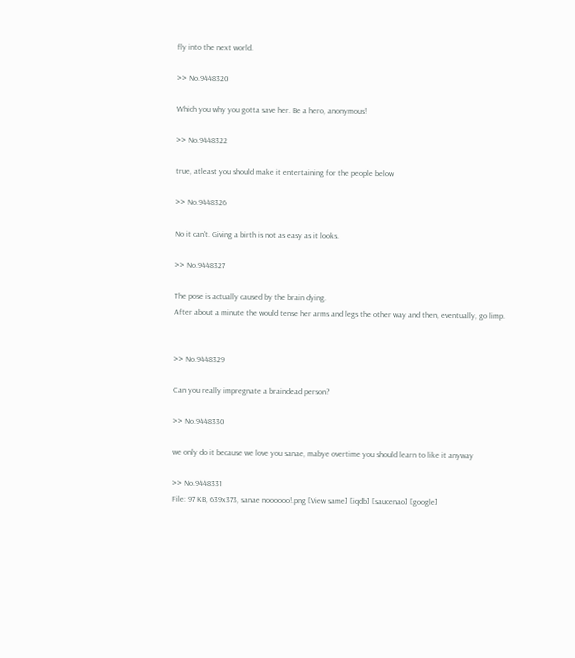fly into the next world.

>> No.9448320

Which you why you gotta save her. Be a hero, anonymous!

>> No.9448322

true, atleast you should make it entertaining for the people below

>> No.9448326

No it can't. Giving a birth is not as easy as it looks.

>> No.9448327

The pose is actually caused by the brain dying.
After about a minute the would tense her arms and legs the other way and then, eventually, go limp.


>> No.9448329

Can you really impregnate a braindead person?

>> No.9448330

we only do it because we love you sanae, mabye overtime you should learn to like it anyway

>> No.9448331
File: 97 KB, 639x373, sanae noooooo!.png [View same] [iqdb] [saucenao] [google]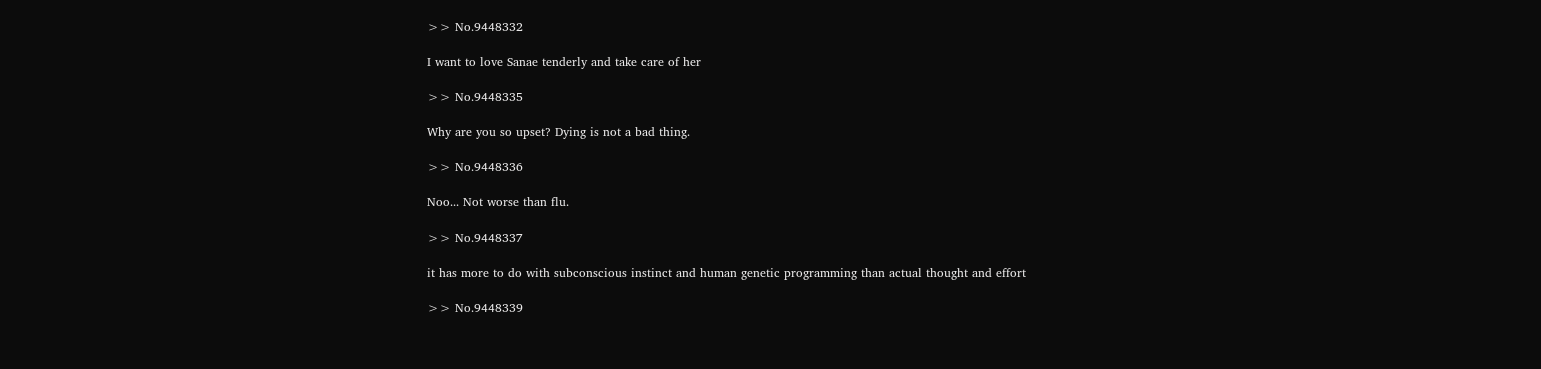>> No.9448332

I want to love Sanae tenderly and take care of her

>> No.9448335

Why are you so upset? Dying is not a bad thing.

>> No.9448336

Noo... Not worse than flu.

>> No.9448337

it has more to do with subconscious instinct and human genetic programming than actual thought and effort

>> No.9448339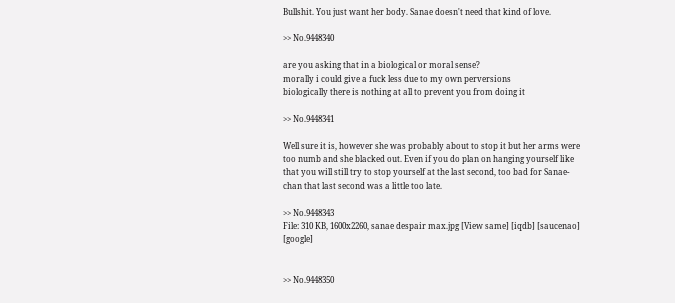Bullshit. You just want her body. Sanae doesn't need that kind of love.

>> No.9448340

are you asking that in a biological or moral sense?
morally i could give a fuck less due to my own perversions
biologically there is nothing at all to prevent you from doing it

>> No.9448341

Well sure it is, however she was probably about to stop it but her arms were too numb and she blacked out. Even if you do plan on hanging yourself like that you will still try to stop yourself at the last second, too bad for Sanae-chan that last second was a little too late.

>> No.9448343
File: 310 KB, 1600x2260, sanae despair max.jpg [View same] [iqdb] [saucenao] [google]


>> No.9448350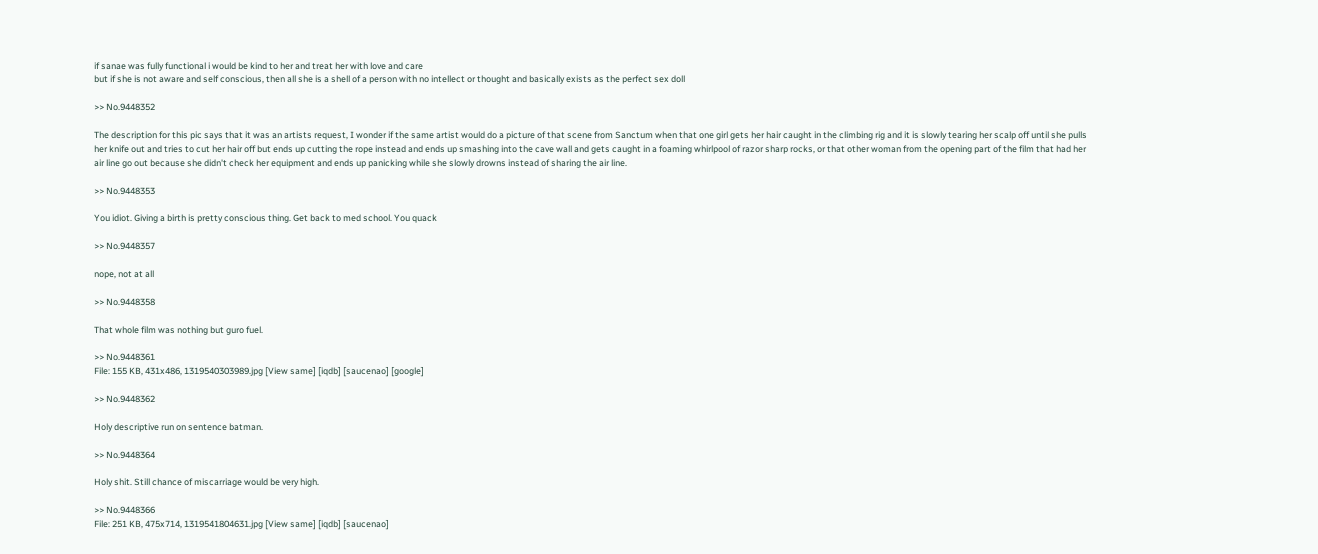if sanae was fully functional i would be kind to her and treat her with love and care
but if she is not aware and self conscious, then all she is a shell of a person with no intellect or thought and basically exists as the perfect sex doll

>> No.9448352

The description for this pic says that it was an artists request, I wonder if the same artist would do a picture of that scene from Sanctum when that one girl gets her hair caught in the climbing rig and it is slowly tearing her scalp off until she pulls her knife out and tries to cut her hair off but ends up cutting the rope instead and ends up smashing into the cave wall and gets caught in a foaming whirlpool of razor sharp rocks, or that other woman from the opening part of the film that had her air line go out because she didn't check her equipment and ends up panicking while she slowly drowns instead of sharing the air line.

>> No.9448353

You idiot. Giving a birth is pretty conscious thing. Get back to med school. You quack

>> No.9448357

nope, not at all

>> No.9448358

That whole film was nothing but guro fuel.

>> No.9448361
File: 155 KB, 431x486, 1319540303989.jpg [View same] [iqdb] [saucenao] [google]

>> No.9448362

Holy descriptive run on sentence batman.

>> No.9448364

Holy shit. Still chance of miscarriage would be very high.

>> No.9448366
File: 251 KB, 475x714, 1319541804631.jpg [View same] [iqdb] [saucenao]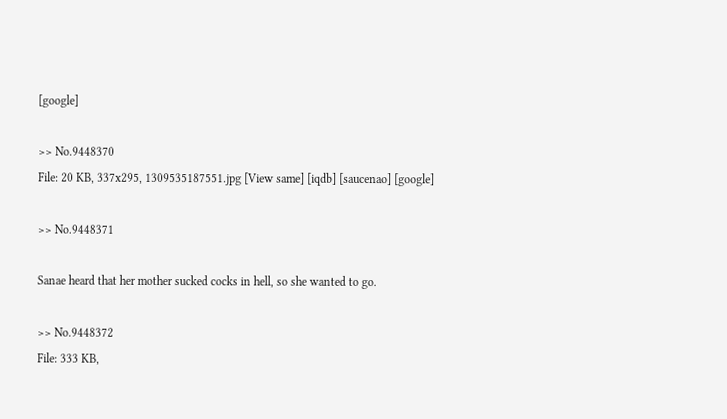[google]

>> No.9448370
File: 20 KB, 337x295, 1309535187551.jpg [View same] [iqdb] [saucenao] [google]

>> No.9448371

Sanae heard that her mother sucked cocks in hell, so she wanted to go.

>> No.9448372
File: 333 KB,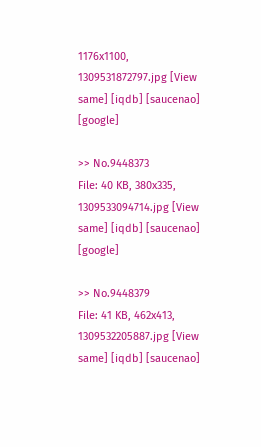1176x1100, 1309531872797.jpg [View same] [iqdb] [saucenao] [google]

>> No.9448373
File: 40 KB, 380x335, 1309533094714.jpg [View same] [iqdb] [saucenao] [google]

>> No.9448379
File: 41 KB, 462x413, 1309532205887.jpg [View same] [iqdb] [saucenao]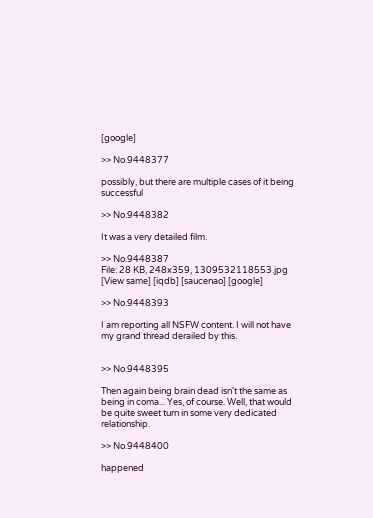[google]

>> No.9448377

possibly, but there are multiple cases of it being successful

>> No.9448382

It was a very detailed film.

>> No.9448387
File: 28 KB, 248x359, 1309532118553.jpg [View same] [iqdb] [saucenao] [google]

>> No.9448393

I am reporting all NSFW content. I will not have my grand thread derailed by this.


>> No.9448395

Then again being brain dead isn't the same as being in coma... Yes, of course. Well, that would be quite sweet turn in some very dedicated relationship.

>> No.9448400

happened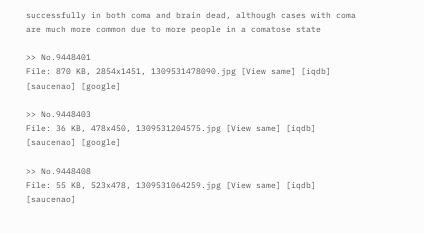successfully in both coma and brain dead, although cases with coma are much more common due to more people in a comatose state

>> No.9448401
File: 870 KB, 2854x1451, 1309531478090.jpg [View same] [iqdb] [saucenao] [google]

>> No.9448403
File: 36 KB, 478x450, 1309531204575.jpg [View same] [iqdb] [saucenao] [google]

>> No.9448408
File: 55 KB, 523x478, 1309531064259.jpg [View same] [iqdb] [saucenao]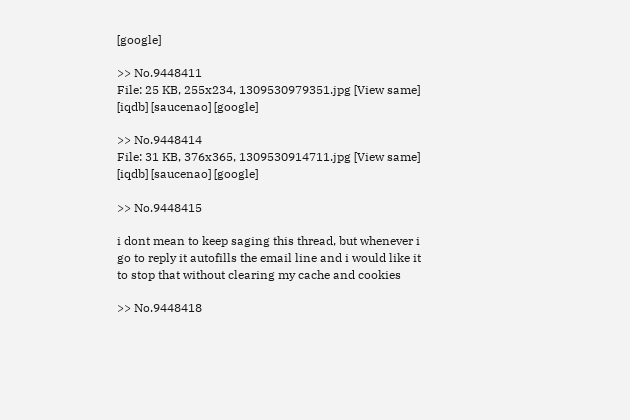[google]

>> No.9448411
File: 25 KB, 255x234, 1309530979351.jpg [View same] [iqdb] [saucenao] [google]

>> No.9448414
File: 31 KB, 376x365, 1309530914711.jpg [View same] [iqdb] [saucenao] [google]

>> No.9448415

i dont mean to keep saging this thread, but whenever i go to reply it autofills the email line and i would like it to stop that without clearing my cache and cookies

>> No.9448418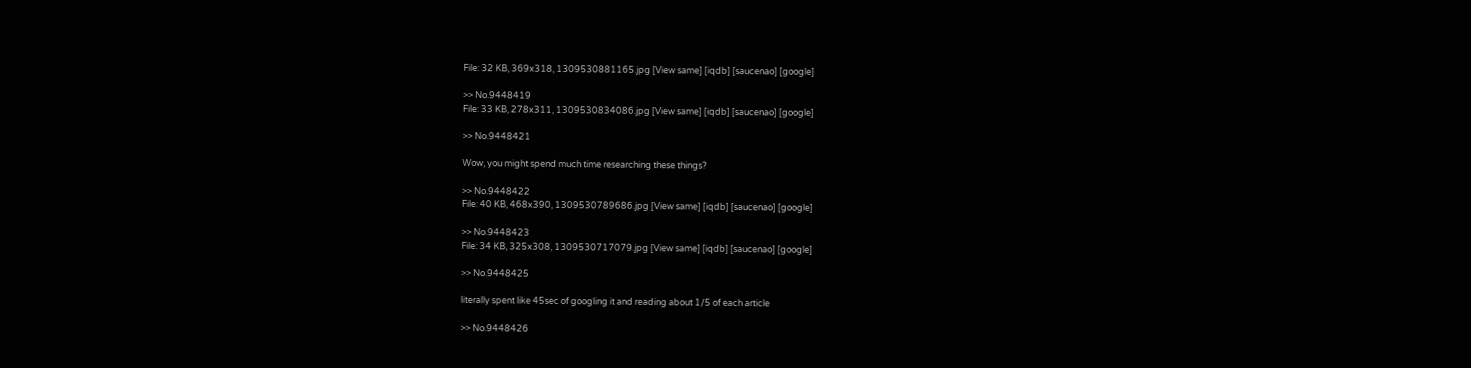File: 32 KB, 369x318, 1309530881165.jpg [View same] [iqdb] [saucenao] [google]

>> No.9448419
File: 33 KB, 278x311, 1309530834086.jpg [View same] [iqdb] [saucenao] [google]

>> No.9448421

Wow, you might spend much time researching these things?

>> No.9448422
File: 40 KB, 468x390, 1309530789686.jpg [View same] [iqdb] [saucenao] [google]

>> No.9448423
File: 34 KB, 325x308, 1309530717079.jpg [View same] [iqdb] [saucenao] [google]

>> No.9448425

literally spent like 45sec of googling it and reading about 1/5 of each article

>> No.9448426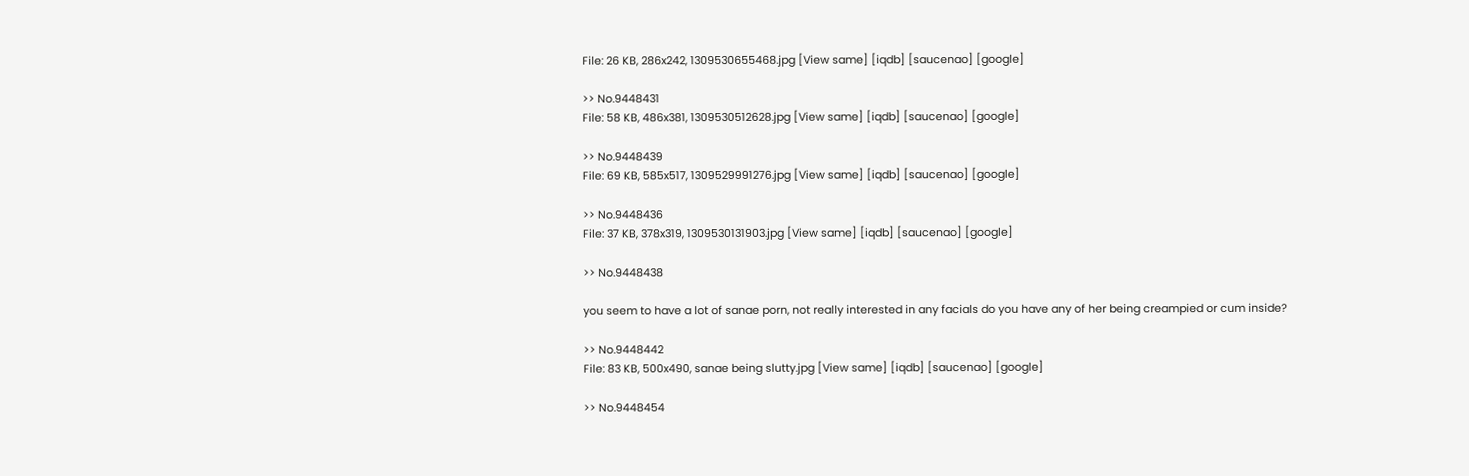File: 26 KB, 286x242, 1309530655468.jpg [View same] [iqdb] [saucenao] [google]

>> No.9448431
File: 58 KB, 486x381, 1309530512628.jpg [View same] [iqdb] [saucenao] [google]

>> No.9448439
File: 69 KB, 585x517, 1309529991276.jpg [View same] [iqdb] [saucenao] [google]

>> No.9448436
File: 37 KB, 378x319, 1309530131903.jpg [View same] [iqdb] [saucenao] [google]

>> No.9448438

you seem to have a lot of sanae porn, not really interested in any facials do you have any of her being creampied or cum inside?

>> No.9448442
File: 83 KB, 500x490, sanae being slutty.jpg [View same] [iqdb] [saucenao] [google]

>> No.9448454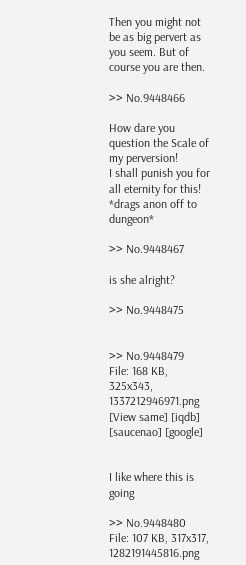Then you might not be as big pervert as you seem. But of course you are then.

>> No.9448466

How dare you question the Scale of my perversion!
I shall punish you for all eternity for this!
*drags anon off to dungeon*

>> No.9448467

is she alright?

>> No.9448475


>> No.9448479
File: 168 KB, 325x343, 1337212946971.png [View same] [iqdb] [saucenao] [google]


I like where this is going

>> No.9448480
File: 107 KB, 317x317, 1282191445816.png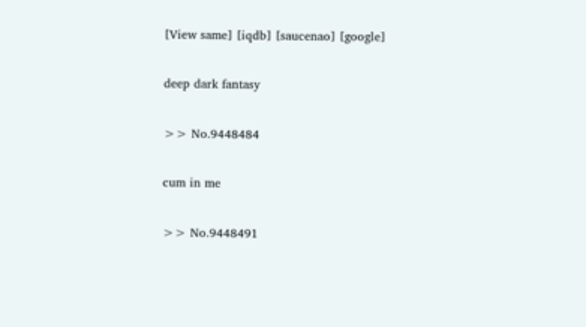[View same] [iqdb] [saucenao] [google]

deep dark fantasy

>> No.9448484

cum in me

>> No.9448491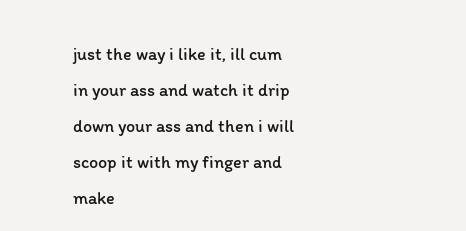just the way i like it, ill cum in your ass and watch it drip down your ass and then i will scoop it with my finger and make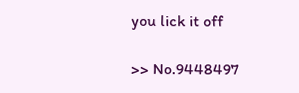you lick it off

>> No.9448497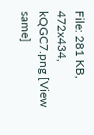File: 281 KB, 472x434, kQGC7.png [View same]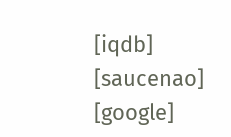[iqdb] [saucenao] [google]